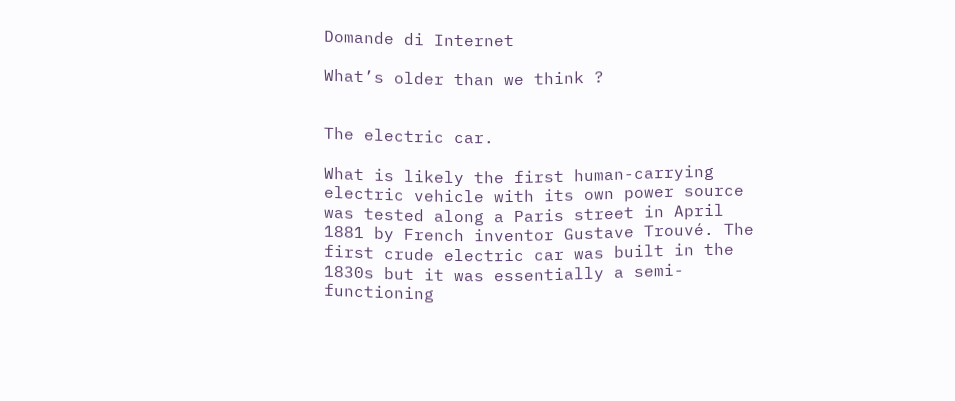Domande di Internet

What’s older than we think ?


The electric car.

What is likely the first human-carrying electric vehicle with its own power source was tested along a Paris street in April 1881 by French inventor Gustave Trouvé. The first crude electric car was built in the 1830s but it was essentially a semi-functioning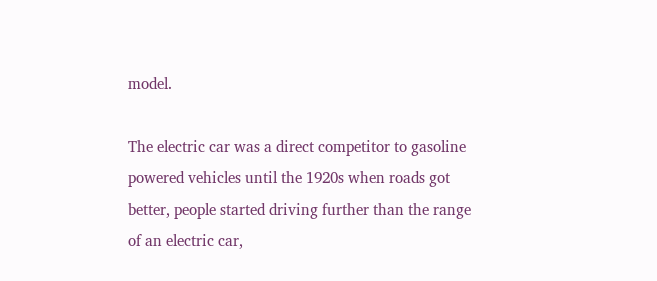model.

The electric car was a direct competitor to gasoline powered vehicles until the 1920s when roads got better, people started driving further than the range of an electric car,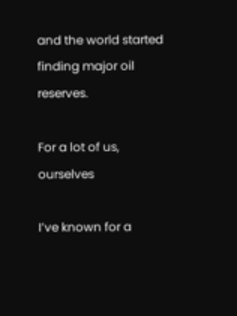and the world started finding major oil reserves.

For a lot of us, ourselves

I’ve known for a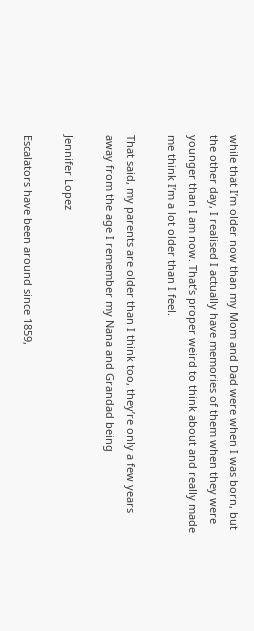while that I’m older now than my Mom and Dad were when I was born, but the other day, I realised I actually have memories of them when they were younger than I am now. That’s proper weird to think about and really made me think I’m a lot older than I feel.

That said, my parents are older than I think too, they’re only a few years away from the age I remember my Nana and Grandad being

Jennifer Lopez

Escalators have been around since 1859,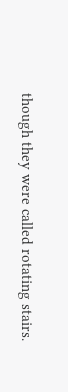though they were called rotating stairs.